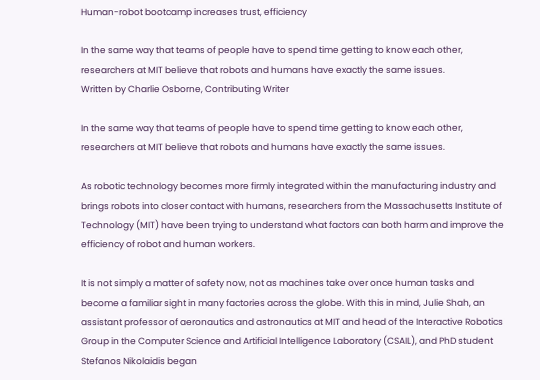Human-robot bootcamp increases trust, efficiency

In the same way that teams of people have to spend time getting to know each other, researchers at MIT believe that robots and humans have exactly the same issues.
Written by Charlie Osborne, Contributing Writer

In the same way that teams of people have to spend time getting to know each other, researchers at MIT believe that robots and humans have exactly the same issues.

As robotic technology becomes more firmly integrated within the manufacturing industry and brings robots into closer contact with humans, researchers from the Massachusetts Institute of Technology (MIT) have been trying to understand what factors can both harm and improve the efficiency of robot and human workers.

It is not simply a matter of safety now, not as machines take over once human tasks and become a familiar sight in many factories across the globe. With this in mind, Julie Shah, an assistant professor of aeronautics and astronautics at MIT and head of the Interactive Robotics Group in the Computer Science and Artificial Intelligence Laboratory (CSAIL), and PhD student Stefanos Nikolaidis began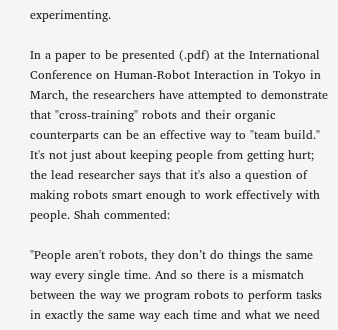experimenting.

In a paper to be presented (.pdf) at the International Conference on Human-Robot Interaction in Tokyo in March, the researchers have attempted to demonstrate that "cross-training" robots and their organic counterparts can be an effective way to "team build." It's not just about keeping people from getting hurt; the lead researcher says that it's also a question of making robots smart enough to work effectively with people. Shah commented:

"People aren't robots, they don’t do things the same way every single time. And so there is a mismatch between the way we program robots to perform tasks in exactly the same way each time and what we need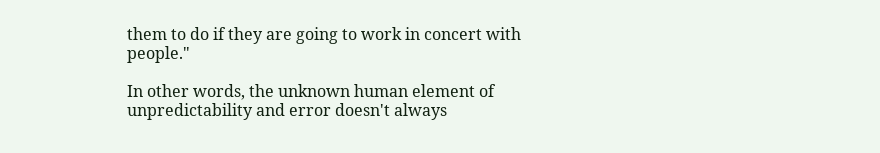them to do if they are going to work in concert with people."

In other words, the unknown human element of unpredictability and error doesn't always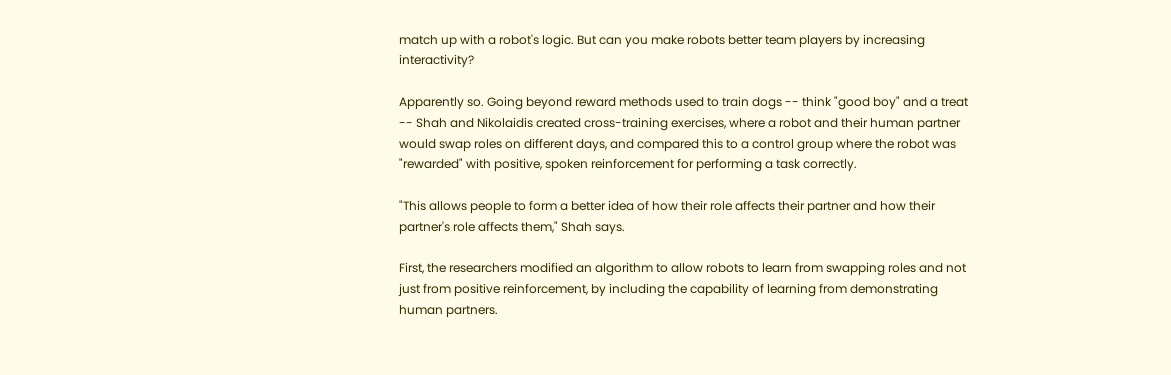match up with a robot's logic. But can you make robots better team players by increasing interactivity?

Apparently so. Going beyond reward methods used to train dogs -- think "good boy" and a treat -- Shah and Nikolaidis created cross-training exercises, where a robot and their human partner would swap roles on different days, and compared this to a control group where the robot was "rewarded" with positive, spoken reinforcement for performing a task correctly.

"This allows people to form a better idea of how their role affects their partner and how their partner's role affects them," Shah says.

First, the researchers modified an algorithm to allow robots to learn from swapping roles and not just from positive reinforcement, by including the capability of learning from demonstrating human partners.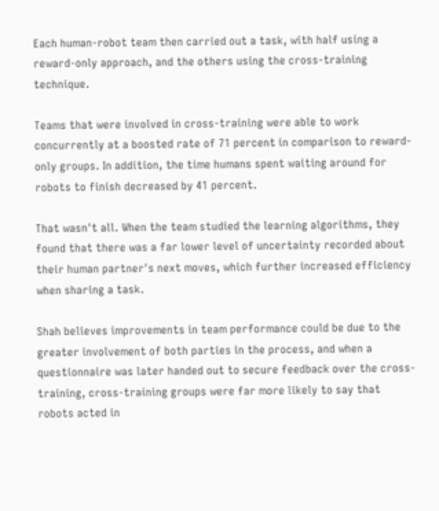Each human-robot team then carried out a task, with half using a reward-only approach, and the others using the cross-training technique.

Teams that were involved in cross-training were able to work concurrently at a boosted rate of 71 percent in comparison to reward-only groups. In addition, the time humans spent waiting around for robots to finish decreased by 41 percent.

That wasn't all. When the team studied the learning algorithms, they found that there was a far lower level of uncertainty recorded about their human partner's next moves, which further increased efficiency when sharing a task.

Shah believes improvements in team performance could be due to the greater involvement of both parties in the process, and when a questionnaire was later handed out to secure feedback over the cross-training, cross-training groups were far more likely to say that robots acted in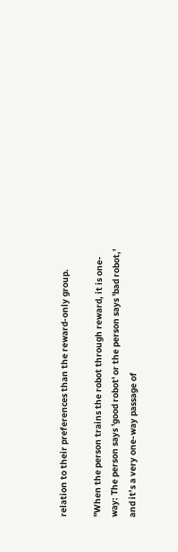relation to their preferences than the reward-only group.

"When the person trains the robot through reward, it is one-way: The person says 'good robot' or the person says 'bad robot,' and it’s a very one-way passage of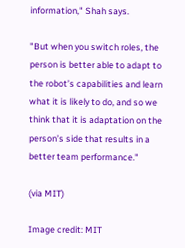information," Shah says.

"But when you switch roles, the person is better able to adapt to the robot’s capabilities and learn what it is likely to do, and so we think that it is adaptation on the person’s side that results in a better team performance."

(via MIT)

Image credit: MIT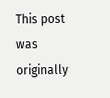This post was originally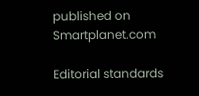published on Smartplanet.com

Editorial standards